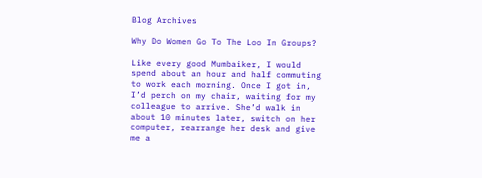Blog Archives

Why Do Women Go To The Loo In Groups?

Like every good Mumbaiker, I would spend about an hour and half commuting to work each morning. Once I got in, I’d perch on my chair, waiting for my colleague to arrive. She’d walk in about 10 minutes later, switch on her computer, rearrange her desk and give me a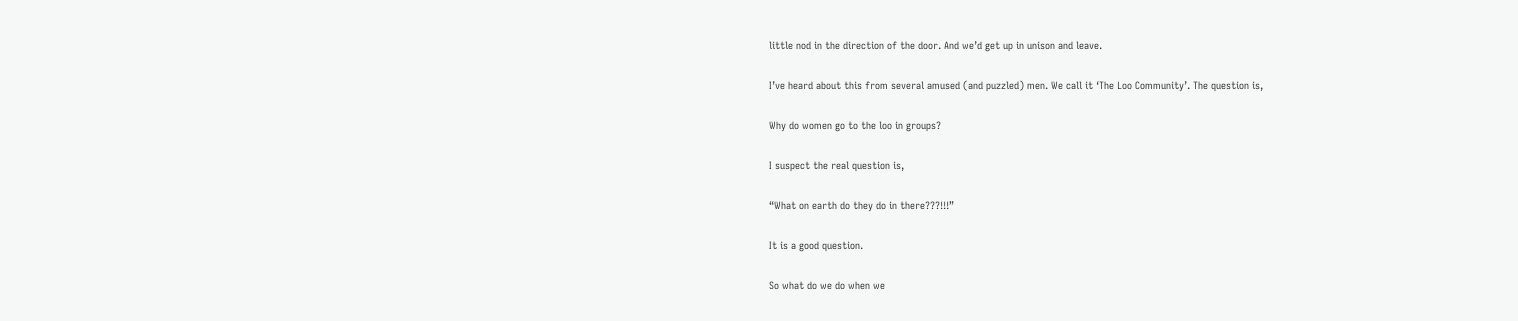little nod in the direction of the door. And we’d get up in unison and leave.

I’ve heard about this from several amused (and puzzled) men. We call it ‘The Loo Community’. The question is,

Why do women go to the loo in groups?

I suspect the real question is,

“What on earth do they do in there???!!!”

It is a good question.

So what do we do when we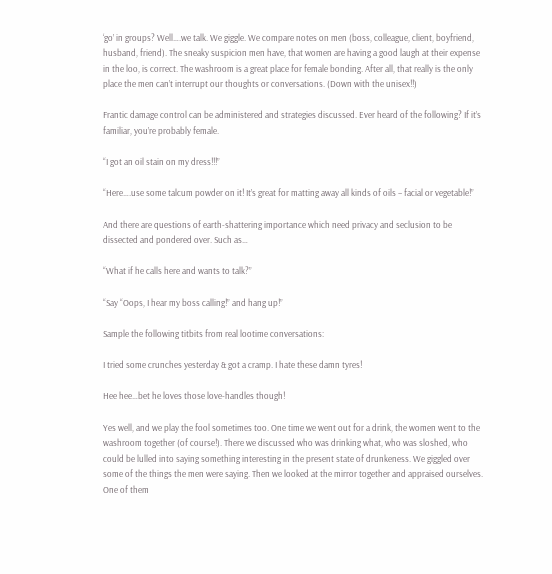‘go’ in groups? Well….we talk. We giggle. We compare notes on men (boss, colleague, client, boyfriend, husband, friend). The sneaky suspicion men have, that women are having a good laugh at their expense in the loo, is correct. The washroom is a great place for female bonding. After all, that really is the only place the men can’t interrupt our thoughts or conversations. (Down with the unisex!!)

Frantic damage control can be administered and strategies discussed. Ever heard of the following? If it’s familiar, you’re probably female.

“I got an oil stain on my dress!!!”

“Here….use some talcum powder on it! It’s great for matting away all kinds of oils – facial or vegetable!”

And there are questions of earth-shattering importance which need privacy and seclusion to be dissected and pondered over. Such as…

“What if he calls here and wants to talk?”

“Say “Oops, I hear my boss calling!” and hang up!”

Sample the following titbits from real lootime conversations:

I tried some crunches yesterday & got a cramp. I hate these damn tyres!

Hee hee…bet he loves those love-handles though!

Yes well, and we play the fool sometimes too. One time we went out for a drink, the women went to the washroom together (of course!). There we discussed who was drinking what, who was sloshed, who could be lulled into saying something interesting in the present state of drunkeness. We giggled over some of the things the men were saying. Then we looked at the mirror together and appraised ourselves. One of them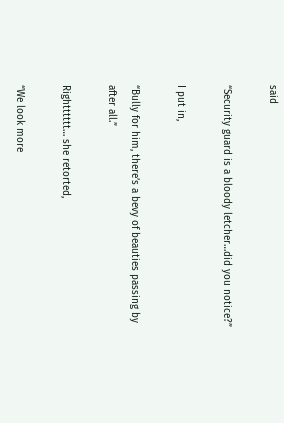said

“Security guard is a bloody letcher…did you notice?”

I put in,

“Bully for him, there’s a bevy of beauties passing by after all.”

Rightttttt… she retorted,

“We look more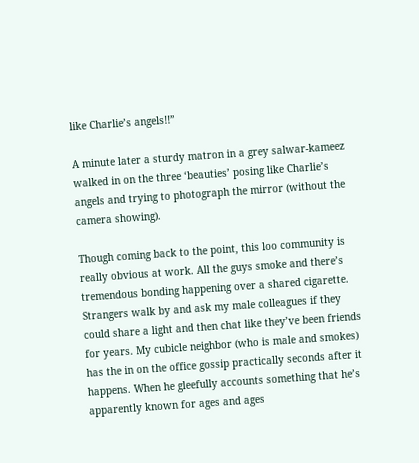like Charlie’s angels!!”

A minute later a sturdy matron in a grey salwar-kameez walked in on the three ‘beauties’ posing like Charlie’s angels and trying to photograph the mirror (without the camera showing).

Though coming back to the point, this loo community is really obvious at work. All the guys smoke and there’s tremendous bonding happening over a shared cigarette. Strangers walk by and ask my male colleagues if they could share a light and then chat like they’ve been friends for years. My cubicle neighbor (who is male and smokes) has the in on the office gossip practically seconds after it happens. When he gleefully accounts something that he’s apparently known for ages and ages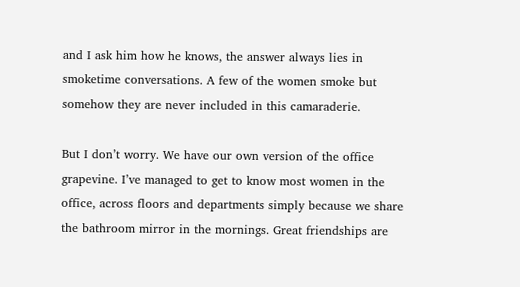and I ask him how he knows, the answer always lies in smoketime conversations. A few of the women smoke but somehow they are never included in this camaraderie.

But I don’t worry. We have our own version of the office grapevine. I’ve managed to get to know most women in the office, across floors and departments simply because we share the bathroom mirror in the mornings. Great friendships are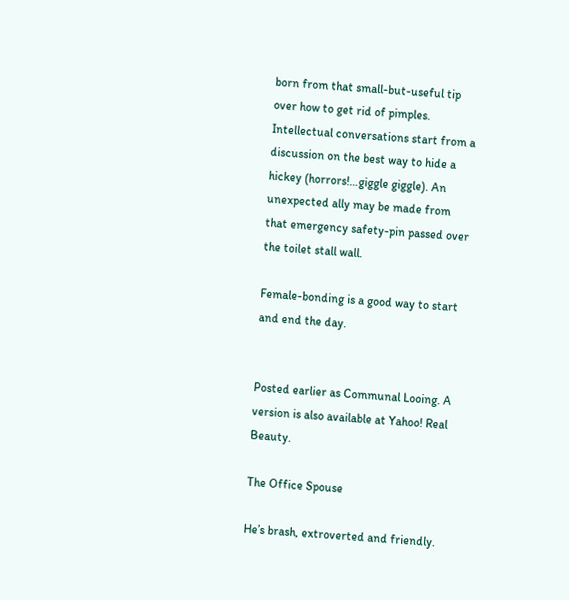born from that small-but-useful tip over how to get rid of pimples. Intellectual conversations start from a discussion on the best way to hide a hickey (horrors!…giggle giggle). An unexpected ally may be made from that emergency safety-pin passed over the toilet stall wall.

Female-bonding is a good way to start and end the day.


Posted earlier as Communal Looing. A version is also available at Yahoo! Real Beauty.

The Office Spouse

He’s brash, extroverted and friendly.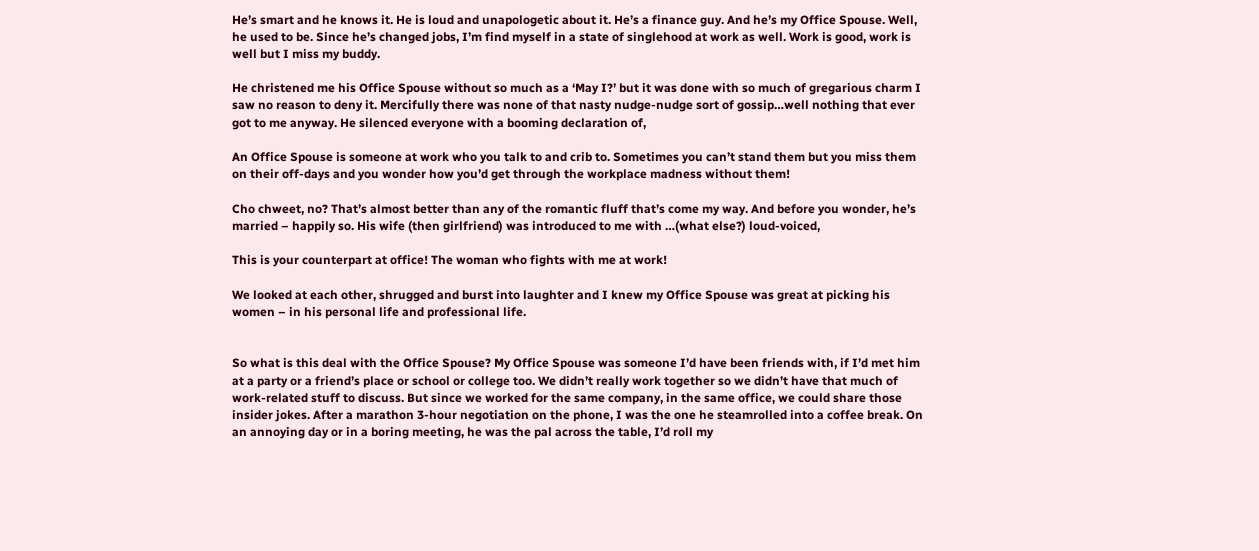He’s smart and he knows it. He is loud and unapologetic about it. He’s a finance guy. And he’s my Office Spouse. Well, he used to be. Since he’s changed jobs, I’m find myself in a state of singlehood at work as well. Work is good, work is well but I miss my buddy.

He christened me his Office Spouse without so much as a ‘May I?’ but it was done with so much of gregarious charm I saw no reason to deny it. Mercifully there was none of that nasty nudge-nudge sort of gossip…well nothing that ever got to me anyway. He silenced everyone with a booming declaration of,

An Office Spouse is someone at work who you talk to and crib to. Sometimes you can’t stand them but you miss them on their off-days and you wonder how you’d get through the workplace madness without them!

Cho chweet, no? That’s almost better than any of the romantic fluff that’s come my way. And before you wonder, he’s married – happily so. His wife (then girlfriend) was introduced to me with …(what else?) loud-voiced,

This is your counterpart at office! The woman who fights with me at work!

We looked at each other, shrugged and burst into laughter and I knew my Office Spouse was great at picking his women – in his personal life and professional life.


So what is this deal with the Office Spouse? My Office Spouse was someone I’d have been friends with, if I’d met him at a party or a friend’s place or school or college too. We didn’t really work together so we didn’t have that much of work-related stuff to discuss. But since we worked for the same company, in the same office, we could share those insider jokes. After a marathon 3-hour negotiation on the phone, I was the one he steamrolled into a coffee break. On an annoying day or in a boring meeting, he was the pal across the table, I’d roll my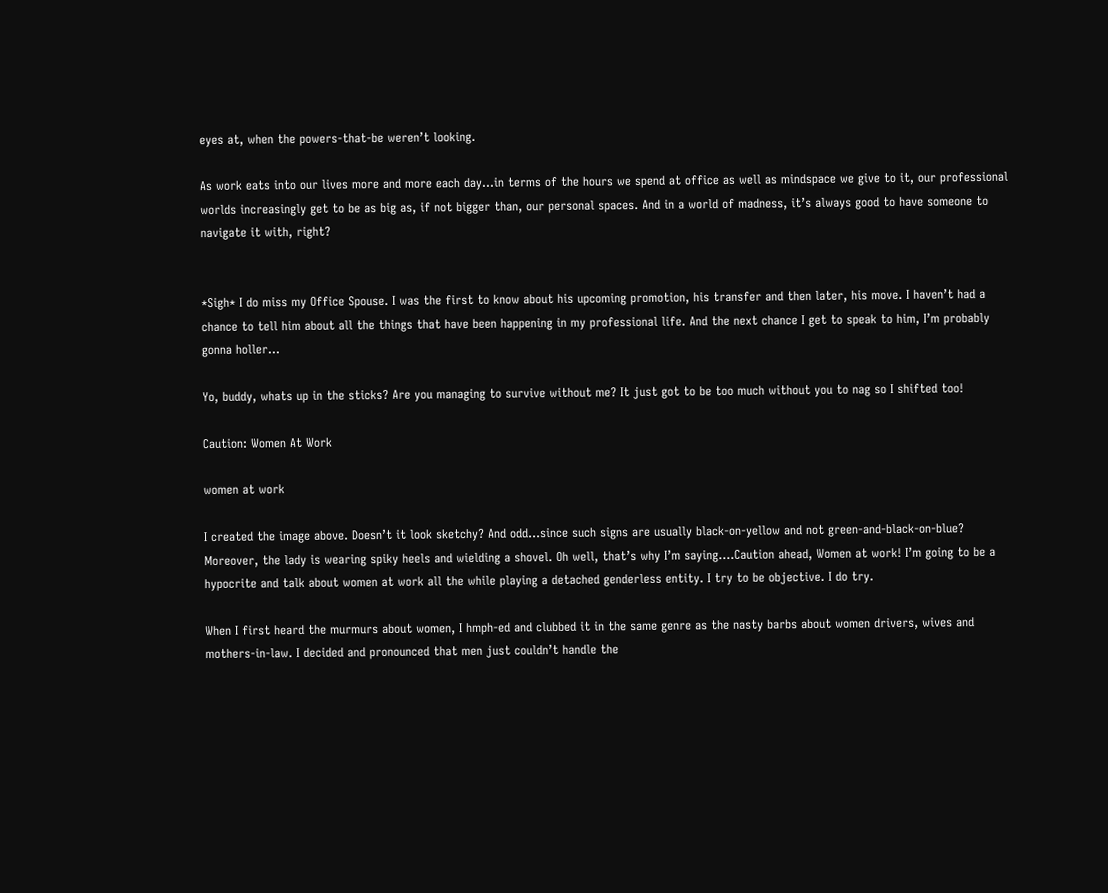eyes at, when the powers-that-be weren’t looking.

As work eats into our lives more and more each day…in terms of the hours we spend at office as well as mindspace we give to it, our professional worlds increasingly get to be as big as, if not bigger than, our personal spaces. And in a world of madness, it’s always good to have someone to navigate it with, right?


*Sigh* I do miss my Office Spouse. I was the first to know about his upcoming promotion, his transfer and then later, his move. I haven’t had a chance to tell him about all the things that have been happening in my professional life. And the next chance I get to speak to him, I’m probably gonna holler…

Yo, buddy, whats up in the sticks? Are you managing to survive without me? It just got to be too much without you to nag so I shifted too!

Caution: Women At Work

women at work

I created the image above. Doesn’t it look sketchy? And odd…since such signs are usually black-on-yellow and not green-and-black-on-blue? Moreover, the lady is wearing spiky heels and wielding a shovel. Oh well, that’s why I’m saying….Caution ahead, Women at work! I’m going to be a hypocrite and talk about women at work all the while playing a detached genderless entity. I try to be objective. I do try.

When I first heard the murmurs about women, I hmph-ed and clubbed it in the same genre as the nasty barbs about women drivers, wives and mothers-in-law. I decided and pronounced that men just couldn’t handle the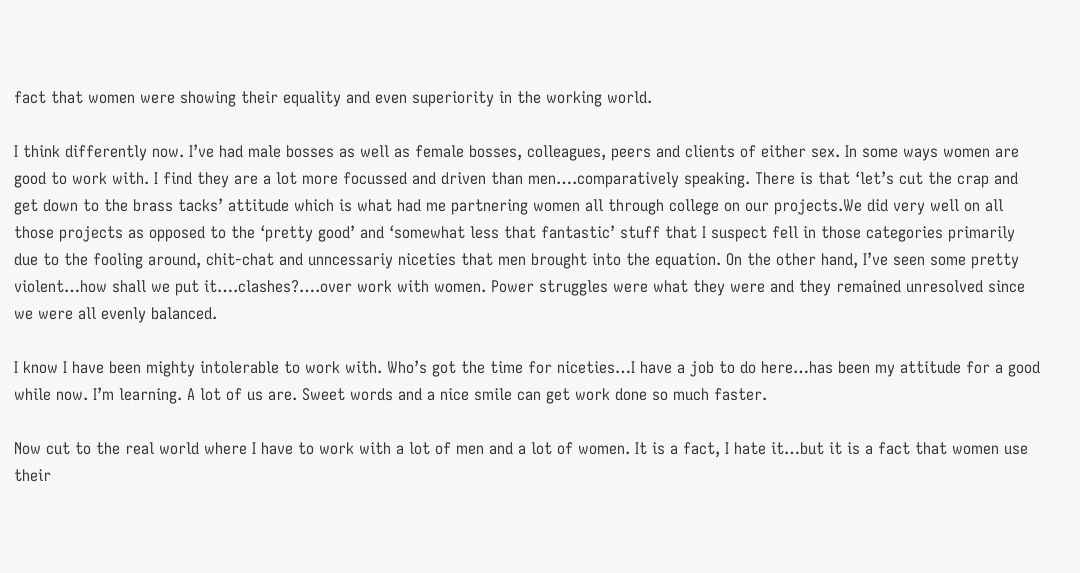fact that women were showing their equality and even superiority in the working world.

I think differently now. I’ve had male bosses as well as female bosses, colleagues, peers and clients of either sex. In some ways women are good to work with. I find they are a lot more focussed and driven than men….comparatively speaking. There is that ‘let’s cut the crap and get down to the brass tacks’ attitude which is what had me partnering women all through college on our projects.We did very well on all those projects as opposed to the ‘pretty good’ and ‘somewhat less that fantastic’ stuff that I suspect fell in those categories primarily due to the fooling around, chit-chat and unncessariy niceties that men brought into the equation. On the other hand, I’ve seen some pretty violent…how shall we put it….clashes?….over work with women. Power struggles were what they were and they remained unresolved since we were all evenly balanced.

I know I have been mighty intolerable to work with. Who’s got the time for niceties…I have a job to do here…has been my attitude for a good while now. I’m learning. A lot of us are. Sweet words and a nice smile can get work done so much faster.

Now cut to the real world where I have to work with a lot of men and a lot of women. It is a fact, I hate it…but it is a fact that women use their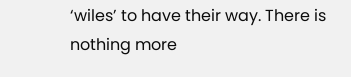‘wiles’ to have their way. There is nothing more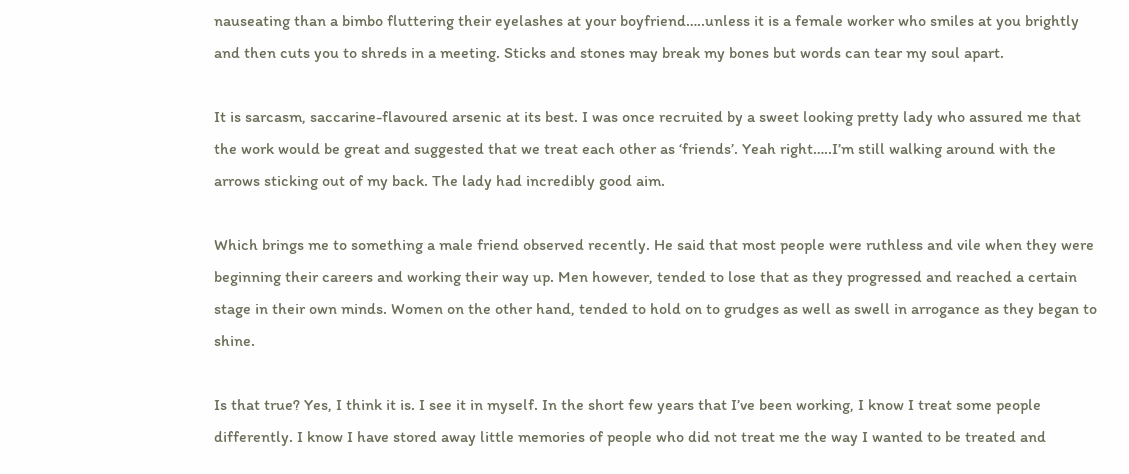nauseating than a bimbo fluttering their eyelashes at your boyfriend…..unless it is a female worker who smiles at you brightly and then cuts you to shreds in a meeting. Sticks and stones may break my bones but words can tear my soul apart.

It is sarcasm, saccarine-flavoured arsenic at its best. I was once recruited by a sweet looking pretty lady who assured me that the work would be great and suggested that we treat each other as ‘friends’. Yeah right…..I’m still walking around with the arrows sticking out of my back. The lady had incredibly good aim.

Which brings me to something a male friend observed recently. He said that most people were ruthless and vile when they were beginning their careers and working their way up. Men however, tended to lose that as they progressed and reached a certain stage in their own minds. Women on the other hand, tended to hold on to grudges as well as swell in arrogance as they began to shine.

Is that true? Yes, I think it is. I see it in myself. In the short few years that I’ve been working, I know I treat some people differently. I know I have stored away little memories of people who did not treat me the way I wanted to be treated and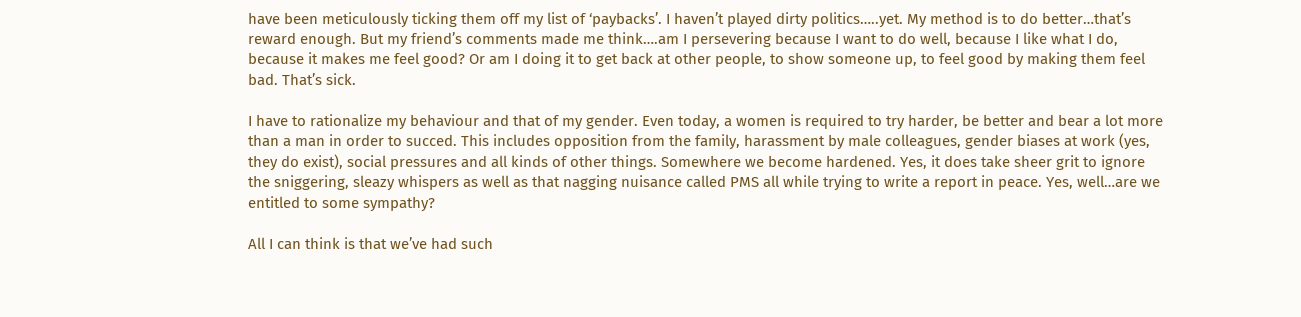have been meticulously ticking them off my list of ‘paybacks’. I haven’t played dirty politics…..yet. My method is to do better…that’s reward enough. But my friend’s comments made me think….am I persevering because I want to do well, because I like what I do, because it makes me feel good? Or am I doing it to get back at other people, to show someone up, to feel good by making them feel bad. That’s sick.

I have to rationalize my behaviour and that of my gender. Even today, a women is required to try harder, be better and bear a lot more than a man in order to succed. This includes opposition from the family, harassment by male colleagues, gender biases at work (yes, they do exist), social pressures and all kinds of other things. Somewhere we become hardened. Yes, it does take sheer grit to ignore the sniggering, sleazy whispers as well as that nagging nuisance called PMS all while trying to write a report in peace. Yes, well…are we entitled to some sympathy?

All I can think is that we’ve had such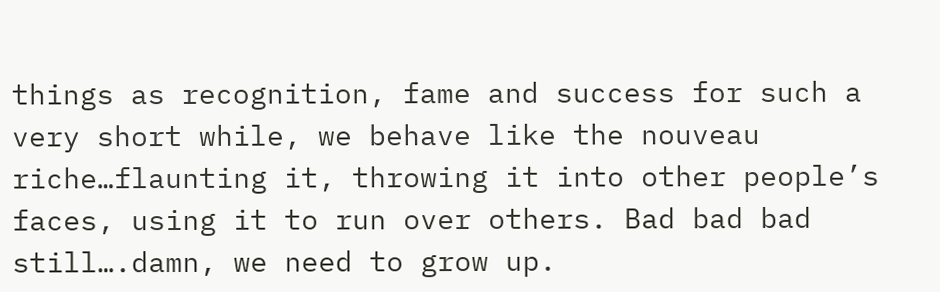things as recognition, fame and success for such a very short while, we behave like the nouveau riche…flaunting it, throwing it into other people’s faces, using it to run over others. Bad bad bad still….damn, we need to grow up.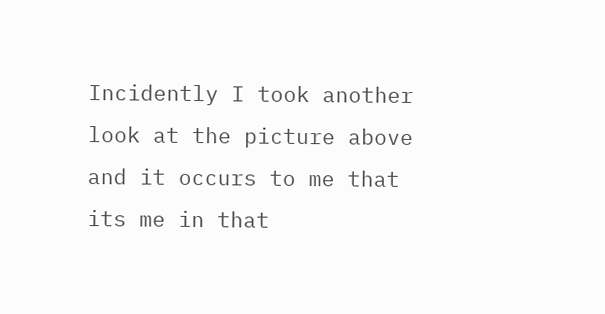Incidently I took another look at the picture above and it occurs to me that its me in that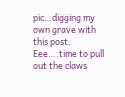pic…digging my own grave with this post. Eee….time to pull out the claws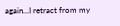again…I retract from my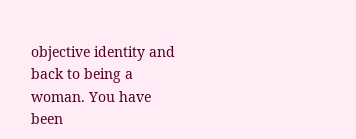objective identity and back to being a woman. You have been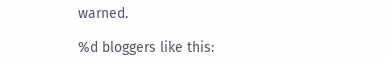warned.

%d bloggers like this: